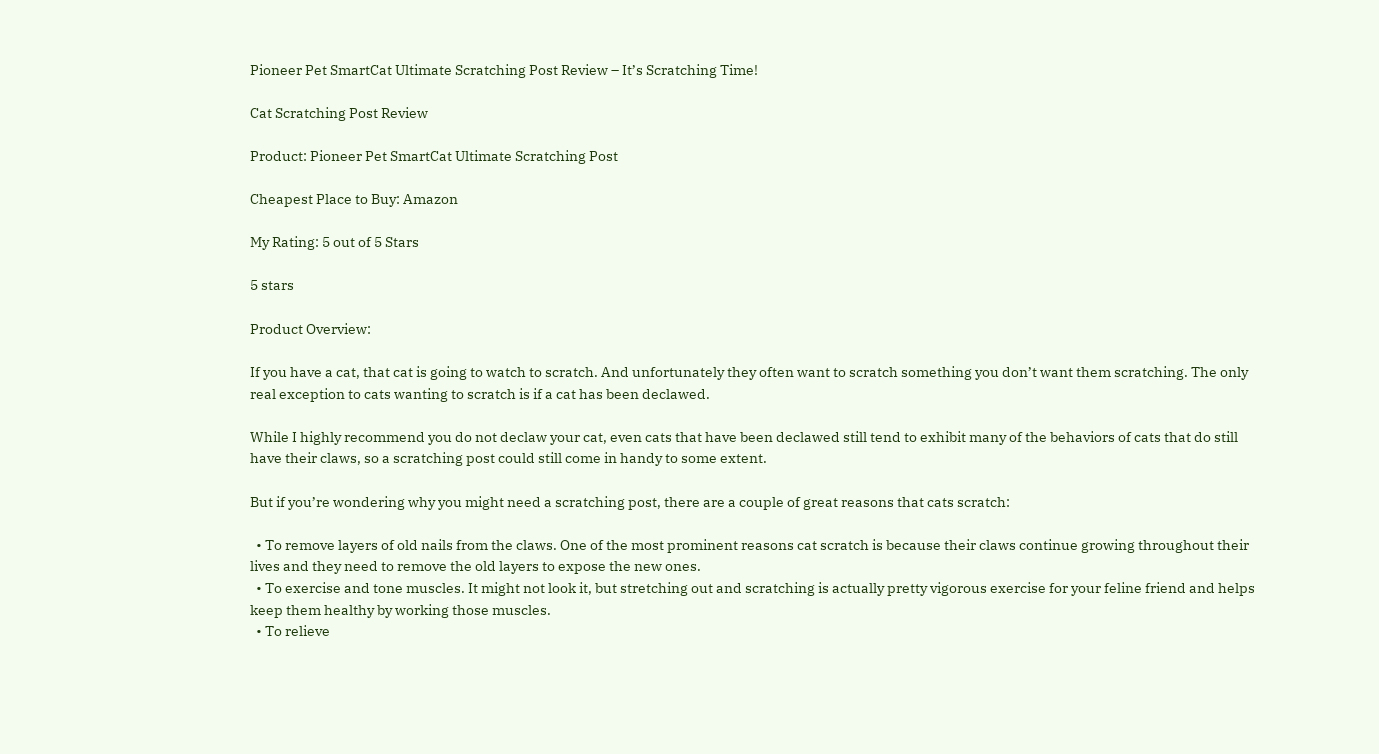Pioneer Pet SmartCat Ultimate Scratching Post Review – It’s Scratching Time!

Cat Scratching Post Review

Product: Pioneer Pet SmartCat Ultimate Scratching Post

Cheapest Place to Buy: Amazon

My Rating: 5 out of 5 Stars

5 stars

Product Overview:

If you have a cat, that cat is going to watch to scratch. And unfortunately they often want to scratch something you don’t want them scratching. The only real exception to cats wanting to scratch is if a cat has been declawed.

While I highly recommend you do not declaw your cat, even cats that have been declawed still tend to exhibit many of the behaviors of cats that do still have their claws, so a scratching post could still come in handy to some extent.

But if you’re wondering why you might need a scratching post, there are a couple of great reasons that cats scratch:

  • To remove layers of old nails from the claws. One of the most prominent reasons cat scratch is because their claws continue growing throughout their lives and they need to remove the old layers to expose the new ones.
  • To exercise and tone muscles. It might not look it, but stretching out and scratching is actually pretty vigorous exercise for your feline friend and helps keep them healthy by working those muscles.
  • To relieve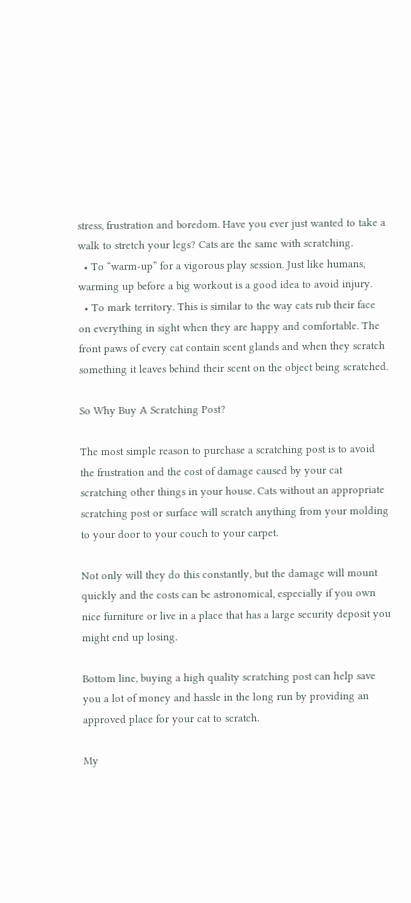stress, frustration and boredom. Have you ever just wanted to take a walk to stretch your legs? Cats are the same with scratching.
  • To “warm-up” for a vigorous play session. Just like humans, warming up before a big workout is a good idea to avoid injury.
  • To mark territory. This is similar to the way cats rub their face on everything in sight when they are happy and comfortable. The front paws of every cat contain scent glands and when they scratch something it leaves behind their scent on the object being scratched.

So Why Buy A Scratching Post?

The most simple reason to purchase a scratching post is to avoid the frustration and the cost of damage caused by your cat scratching other things in your house. Cats without an appropriate scratching post or surface will scratch anything from your molding to your door to your couch to your carpet.

Not only will they do this constantly, but the damage will mount quickly and the costs can be astronomical, especially if you own nice furniture or live in a place that has a large security deposit you might end up losing.

Bottom line, buying a high quality scratching post can help save you a lot of money and hassle in the long run by providing an approved place for your cat to scratch.

My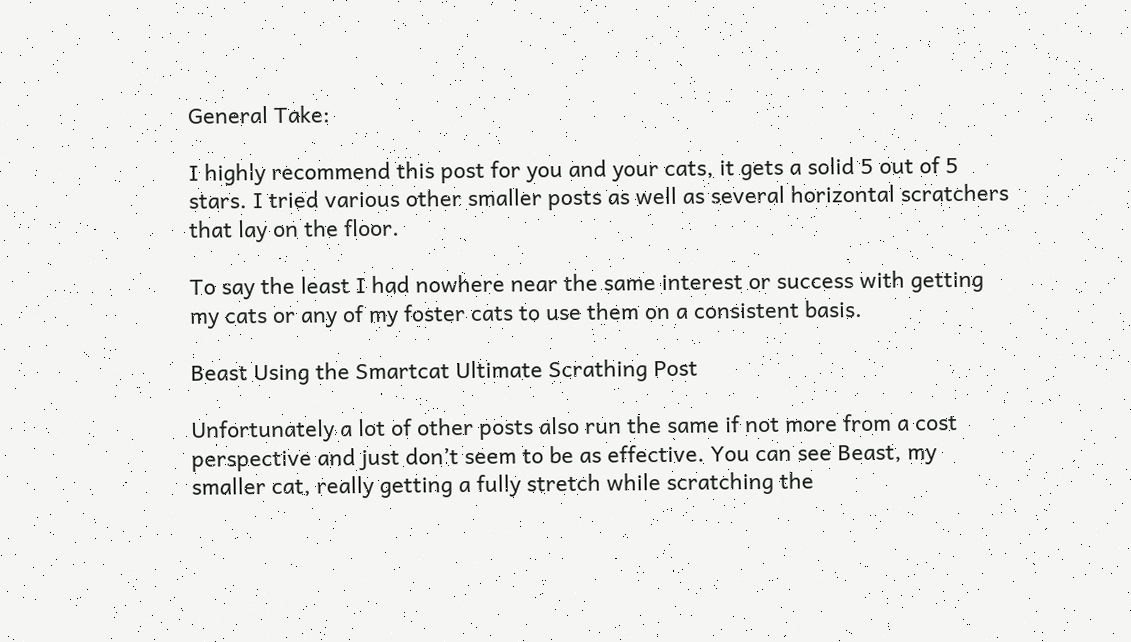General Take:

I highly recommend this post for you and your cats, it gets a solid 5 out of 5 stars. I tried various other smaller posts as well as several horizontal scratchers that lay on the floor.

To say the least I had nowhere near the same interest or success with getting my cats or any of my foster cats to use them on a consistent basis.

Beast Using the Smartcat Ultimate Scrathing Post

Unfortunately a lot of other posts also run the same if not more from a cost perspective and just don’t seem to be as effective. You can see Beast, my smaller cat, really getting a fully stretch while scratching the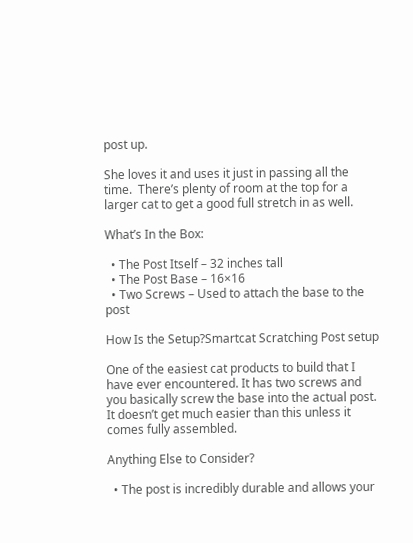post up.

She loves it and uses it just in passing all the time.  There’s plenty of room at the top for a larger cat to get a good full stretch in as well.

What’s In the Box:

  • The Post Itself – 32 inches tall
  • The Post Base – 16×16
  • Two Screws – Used to attach the base to the post

How Is the Setup?Smartcat Scratching Post setup

One of the easiest cat products to build that I have ever encountered. It has two screws and you basically screw the base into the actual post.  It doesn’t get much easier than this unless it comes fully assembled.

Anything Else to Consider?

  • The post is incredibly durable and allows your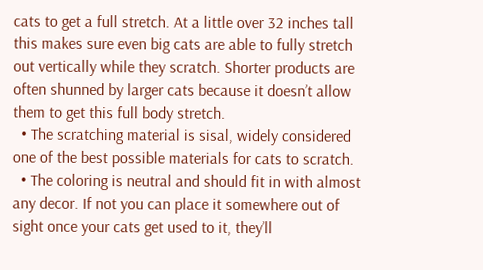cats to get a full stretch. At a little over 32 inches tall this makes sure even big cats are able to fully stretch out vertically while they scratch. Shorter products are often shunned by larger cats because it doesn’t allow them to get this full body stretch.
  • The scratching material is sisal, widely considered one of the best possible materials for cats to scratch.
  • The coloring is neutral and should fit in with almost any decor. If not you can place it somewhere out of sight once your cats get used to it, they’ll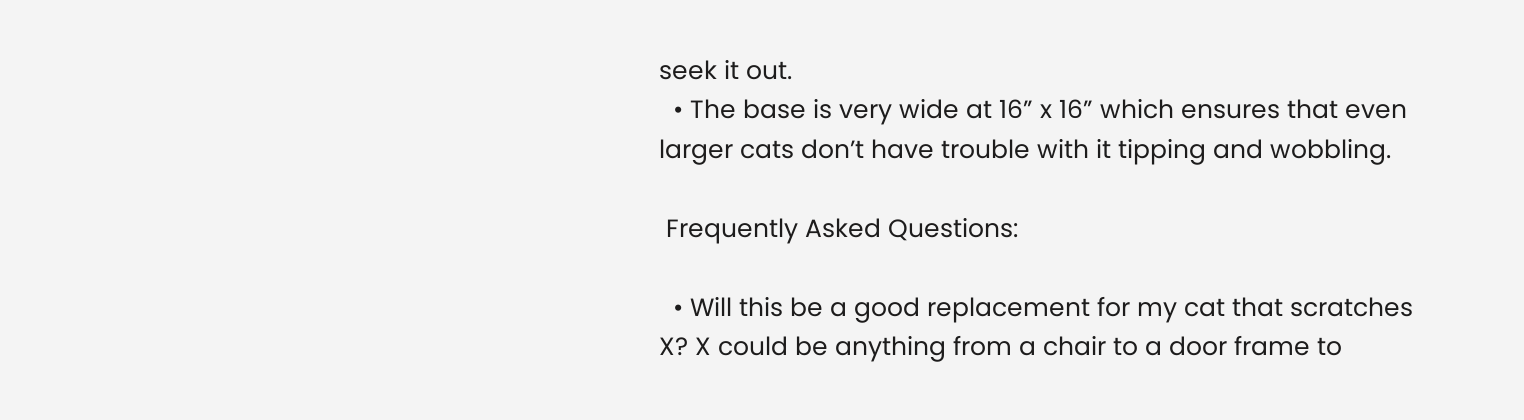seek it out.
  • The base is very wide at 16” x 16” which ensures that even larger cats don’t have trouble with it tipping and wobbling.

 Frequently Asked Questions:

  • Will this be a good replacement for my cat that scratches X? X could be anything from a chair to a door frame to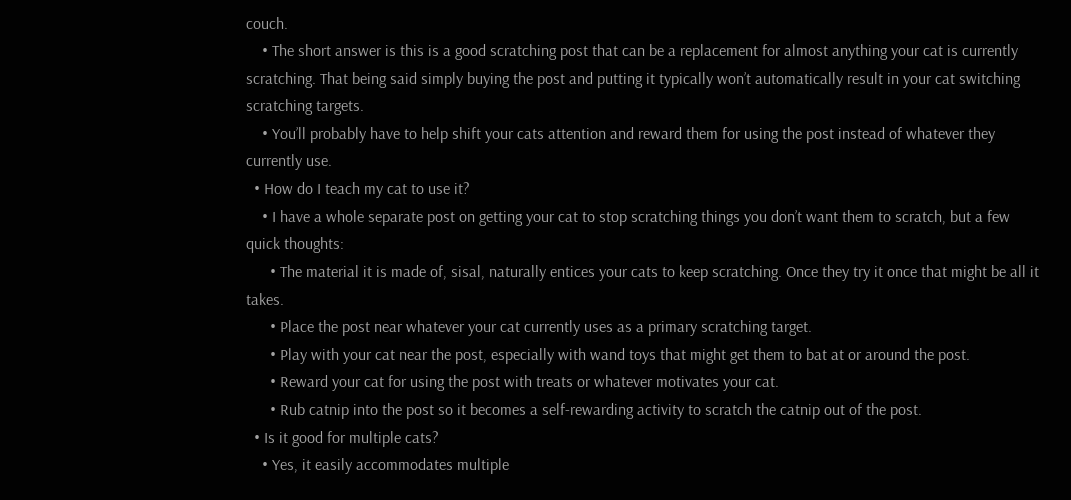couch.
    • The short answer is this is a good scratching post that can be a replacement for almost anything your cat is currently scratching. That being said simply buying the post and putting it typically won’t automatically result in your cat switching scratching targets.
    • You’ll probably have to help shift your cats attention and reward them for using the post instead of whatever they currently use.
  • How do I teach my cat to use it?
    • I have a whole separate post on getting your cat to stop scratching things you don’t want them to scratch, but a few quick thoughts:
      • The material it is made of, sisal, naturally entices your cats to keep scratching. Once they try it once that might be all it takes.
      • Place the post near whatever your cat currently uses as a primary scratching target.
      • Play with your cat near the post, especially with wand toys that might get them to bat at or around the post.
      • Reward your cat for using the post with treats or whatever motivates your cat.
      • Rub catnip into the post so it becomes a self-rewarding activity to scratch the catnip out of the post.
  • Is it good for multiple cats?
    • Yes, it easily accommodates multiple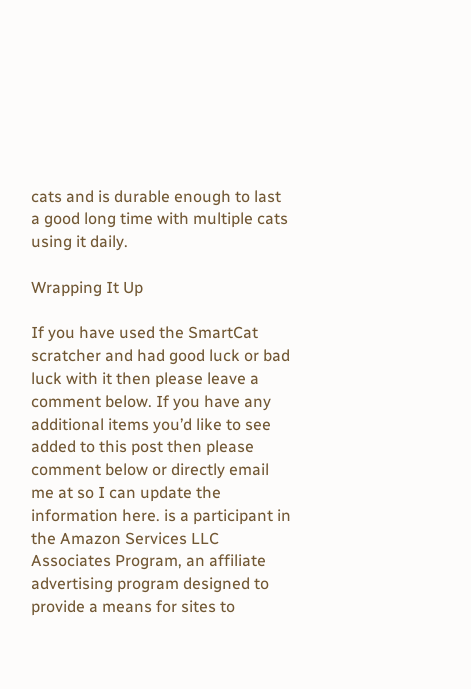cats and is durable enough to last a good long time with multiple cats using it daily.

Wrapping It Up

If you have used the SmartCat scratcher and had good luck or bad luck with it then please leave a comment below. If you have any additional items you’d like to see added to this post then please comment below or directly email me at so I can update the information here. is a participant in the Amazon Services LLC Associates Program, an affiliate advertising program designed to provide a means for sites to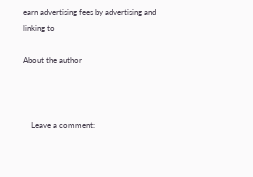earn advertising fees by advertising and linking to

About the author



    Leave a comment: